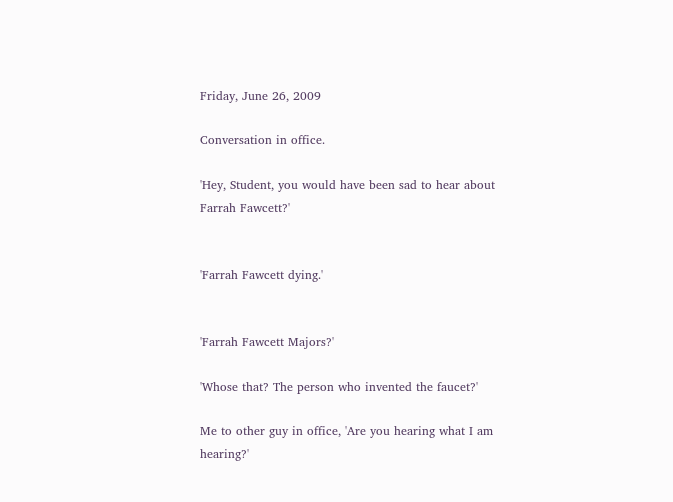Friday, June 26, 2009

Conversation in office.

'Hey, Student, you would have been sad to hear about Farrah Fawcett?'


'Farrah Fawcett dying.'


'Farrah Fawcett Majors?'

'Whose that? The person who invented the faucet?'

Me to other guy in office, 'Are you hearing what I am hearing?'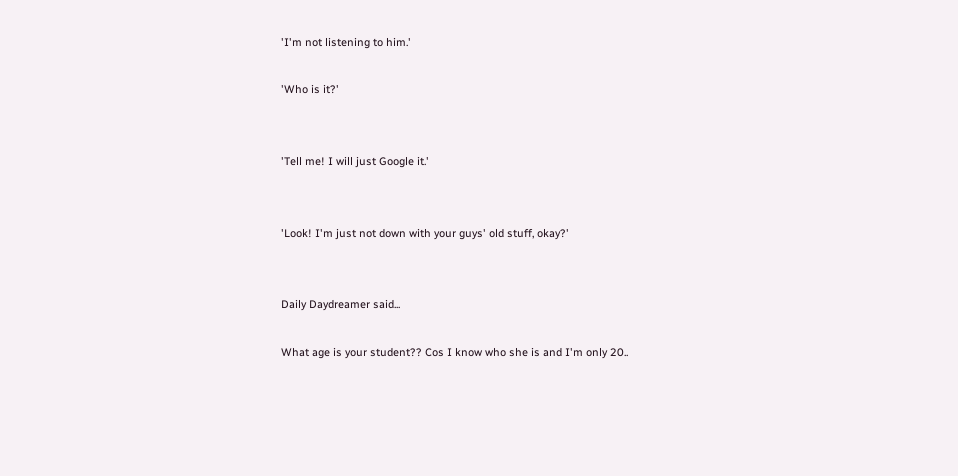'I'm not listening to him.'

'Who is it?'


'Tell me! I will just Google it.'


'Look! I'm just not down with your guys' old stuff, okay?'


Daily Daydreamer said...

What age is your student?? Cos I know who she is and I'm only 20..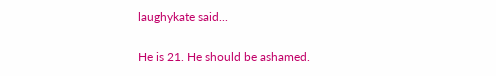laughykate said...

He is 21. He should be ashamed.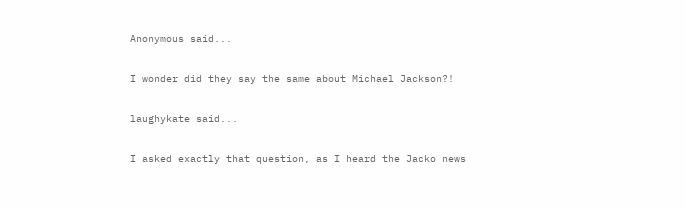Anonymous said...

I wonder did they say the same about Michael Jackson?!

laughykate said...

I asked exactly that question, as I heard the Jacko news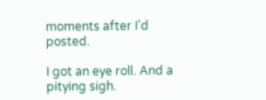moments after I'd posted.

I got an eye roll. And a pitying sigh.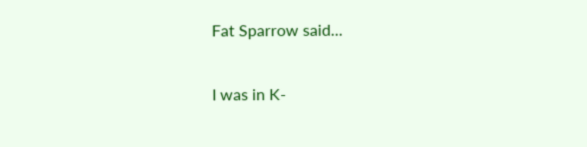Fat Sparrow said...

I was in K-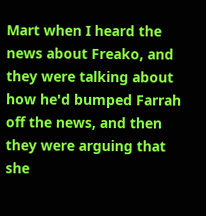Mart when I heard the news about Freako, and they were talking about how he'd bumped Farrah off the news, and then they were arguing that she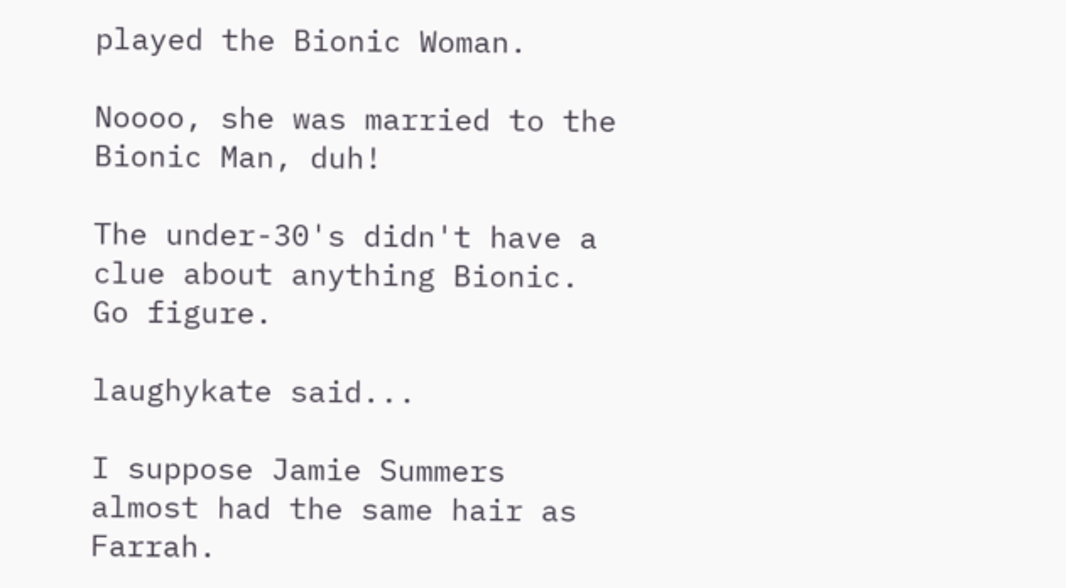played the Bionic Woman.

Noooo, she was married to the Bionic Man, duh!

The under-30's didn't have a clue about anything Bionic. Go figure.

laughykate said...

I suppose Jamie Summers almost had the same hair as Farrah.